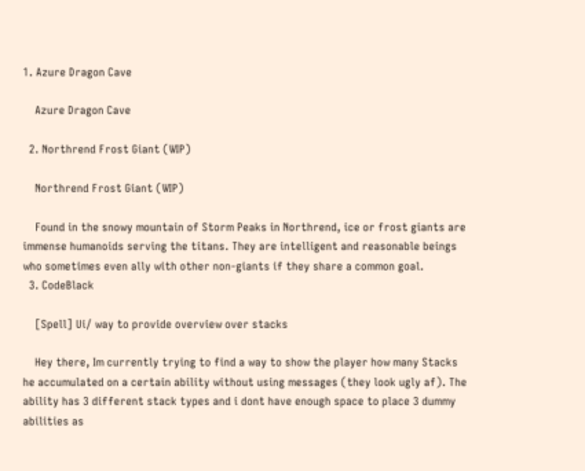1. Azure Dragon Cave

    Azure Dragon Cave

  2. Northrend Frost Giant (WIP)

    Northrend Frost Giant (WIP)

    Found in the snowy mountain of Storm Peaks in Northrend, ice or frost giants are immense humanoids serving the titans. They are intelligent and reasonable beings who sometimes even ally with other non-giants if they share a common goal.
  3. CodeBlack

    [Spell] Ui/ way to provide overview over stacks

    Hey there, Im currently trying to find a way to show the player how many Stacks he accumulated on a certain ability without using messages (they look ugly af). The ability has 3 different stack types and i dont have enough space to place 3 dummy abilities as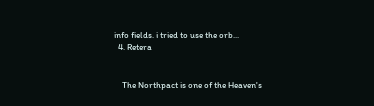info fields. i tried to use the orb...
  4. Retera


    The Northpact is one of the Heaven's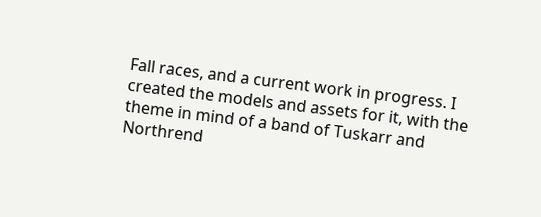Fall races, and a current work in progress. I created the models and assets for it, with the theme in mind of a band of Tuskarr and Northrend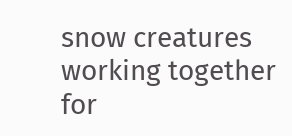snow creatures working together for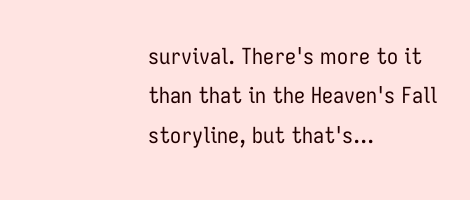survival. There's more to it than that in the Heaven's Fall storyline, but that's...